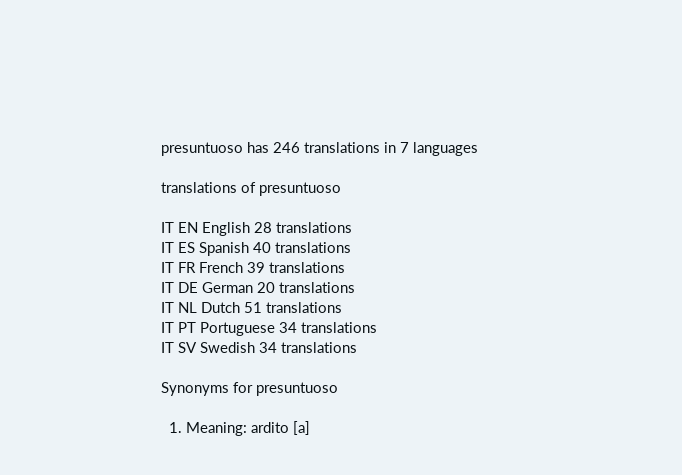presuntuoso has 246 translations in 7 languages

translations of presuntuoso

IT EN English 28 translations
IT ES Spanish 40 translations
IT FR French 39 translations
IT DE German 20 translations
IT NL Dutch 51 translations
IT PT Portuguese 34 translations
IT SV Swedish 34 translations

Synonyms for presuntuoso

  1. Meaning: ardito [a]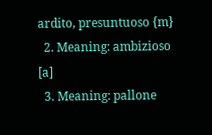ardito, presuntuoso {m}
  2. Meaning: ambizioso [a]
  3. Meaning: pallone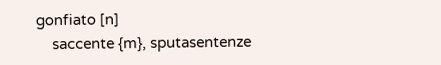gonfiato [n]
    saccente {m}, sputasentenze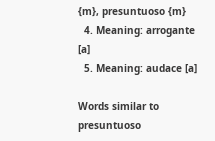{m}, presuntuoso {m}
  4. Meaning: arrogante [a]
  5. Meaning: audace [a]

Words similar to presuntuoso